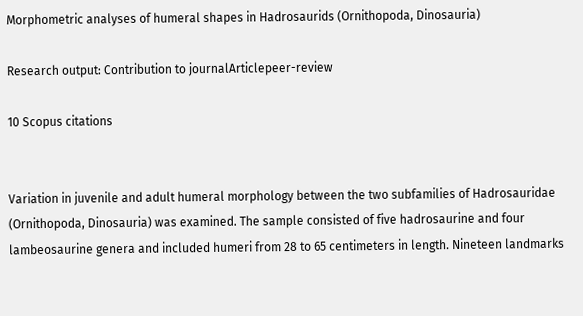Morphometric analyses of humeral shapes in Hadrosaurids (Ornithopoda, Dinosauria)

Research output: Contribution to journalArticlepeer-review

10 Scopus citations


Variation in juvenile and adult humeral morphology between the two subfamilies of Hadrosauridae (Ornithopoda, Dinosauria) was examined. The sample consisted of five hadrosaurine and four lambeosaurine genera and included humeri from 28 to 65 centimeters in length. Nineteen landmarks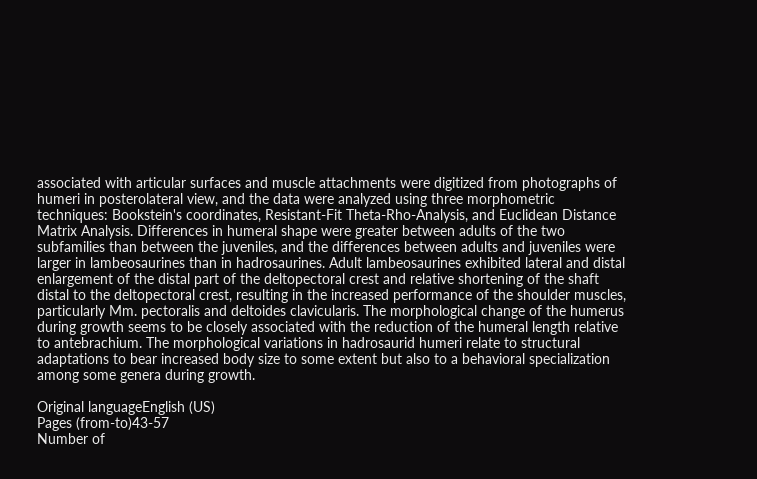associated with articular surfaces and muscle attachments were digitized from photographs of humeri in posterolateral view, and the data were analyzed using three morphometric techniques: Bookstein's coordinates, Resistant-Fit Theta-Rho-Analysis, and Euclidean Distance Matrix Analysis. Differences in humeral shape were greater between adults of the two subfamilies than between the juveniles, and the differences between adults and juveniles were larger in lambeosaurines than in hadrosaurines. Adult lambeosaurines exhibited lateral and distal enlargement of the distal part of the deltopectoral crest and relative shortening of the shaft distal to the deltopectoral crest, resulting in the increased performance of the shoulder muscles, particularly Mm. pectoralis and deltoides clavicularis. The morphological change of the humerus during growth seems to be closely associated with the reduction of the humeral length relative to antebrachium. The morphological variations in hadrosaurid humeri relate to structural adaptations to bear increased body size to some extent but also to a behavioral specialization among some genera during growth.

Original languageEnglish (US)
Pages (from-to)43-57
Number of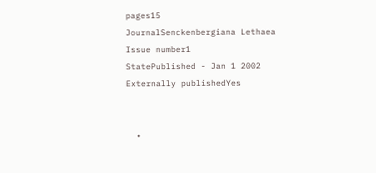pages15
JournalSenckenbergiana Lethaea
Issue number1
StatePublished - Jan 1 2002
Externally publishedYes


  •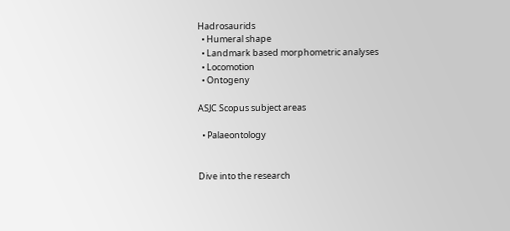Hadrosaurids
  • Humeral shape
  • Landmark based morphometric analyses
  • Locomotion
  • Ontogeny

ASJC Scopus subject areas

  • Palaeontology


Dive into the research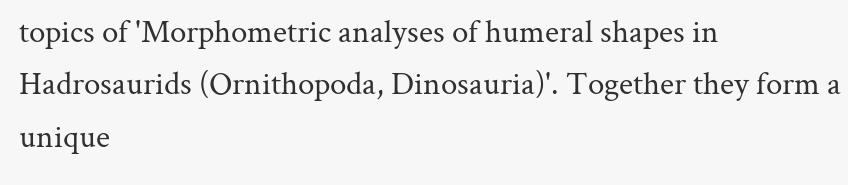topics of 'Morphometric analyses of humeral shapes in Hadrosaurids (Ornithopoda, Dinosauria)'. Together they form a unique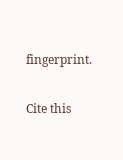fingerprint.

Cite this